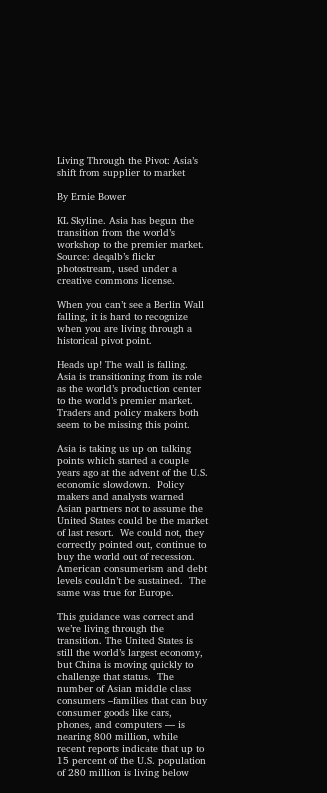Living Through the Pivot: Asia’s shift from supplier to market

By Ernie Bower

KL Skyline. Asia has begun the transition from the world’s workshop to the premier market. Source: deqalb’s flickr photostream, used under a creative commons license.

When you can’t see a Berlin Wall falling, it is hard to recognize when you are living through a historical pivot point.

Heads up! The wall is falling. Asia is transitioning from its role as the world’s production center to the world’s premier market.  Traders and policy makers both seem to be missing this point.

Asia is taking us up on talking points which started a couple years ago at the advent of the U.S. economic slowdown.  Policy makers and analysts warned Asian partners not to assume the United States could be the market of last resort.  We could not, they correctly pointed out, continue to buy the world out of recession.  American consumerism and debt levels couldn’t be sustained.  The same was true for Europe.

This guidance was correct and we’re living through the transition. The United States is still the world’s largest economy, but China is moving quickly to challenge that status.  The number of Asian middle class consumers –families that can buy consumer goods like cars, phones, and computers — is nearing 800 million, while recent reports indicate that up to 15 percent of the U.S. population of 280 million is living below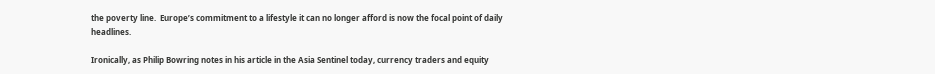the poverty line.  Europe’s commitment to a lifestyle it can no longer afford is now the focal point of daily headlines.

Ironically, as Philip Bowring notes in his article in the Asia Sentinel today, currency traders and equity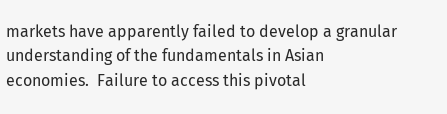markets have apparently failed to develop a granular understanding of the fundamentals in Asian economies.  Failure to access this pivotal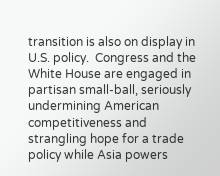transition is also on display in U.S. policy.  Congress and the White House are engaged in partisan small-ball, seriously undermining American competitiveness and strangling hope for a trade policy while Asia powers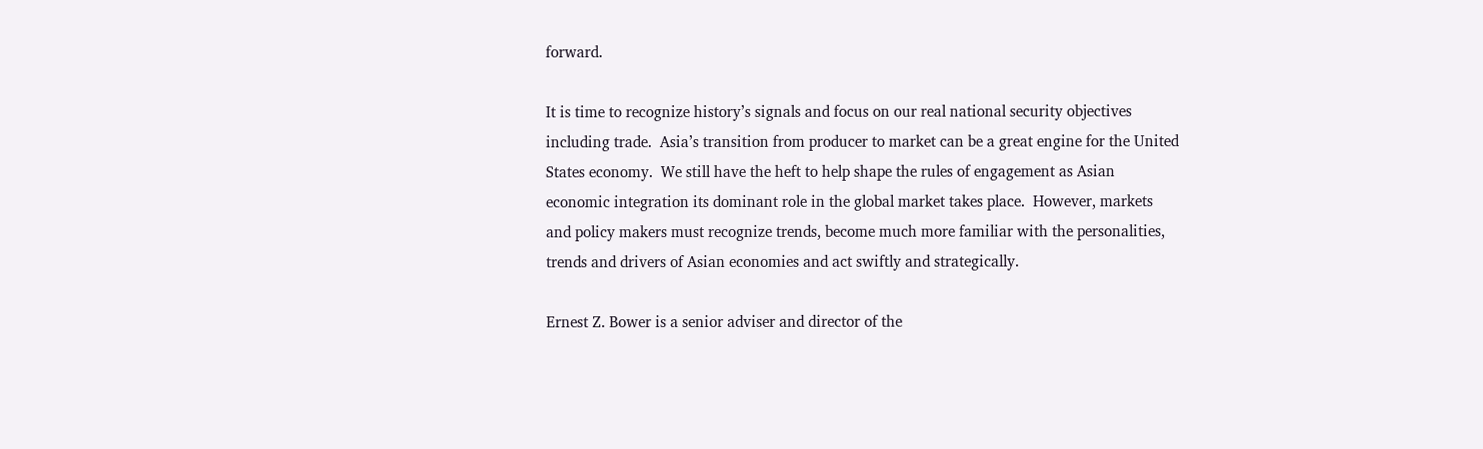forward.

It is time to recognize history’s signals and focus on our real national security objectives including trade.  Asia’s transition from producer to market can be a great engine for the United States economy.  We still have the heft to help shape the rules of engagement as Asian economic integration its dominant role in the global market takes place.  However, markets and policy makers must recognize trends, become much more familiar with the personalities, trends and drivers of Asian economies and act swiftly and strategically.

Ernest Z. Bower is a senior adviser and director of the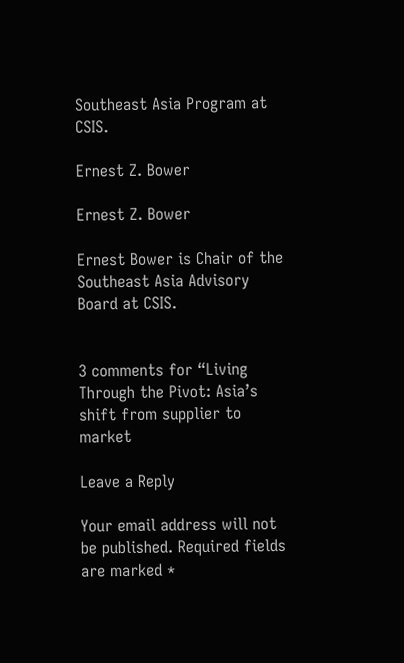Southeast Asia Program at CSIS.

Ernest Z. Bower

Ernest Z. Bower

Ernest Bower is Chair of the Southeast Asia Advisory Board at CSIS.


3 comments for “Living Through the Pivot: Asia’s shift from supplier to market

Leave a Reply

Your email address will not be published. Required fields are marked *